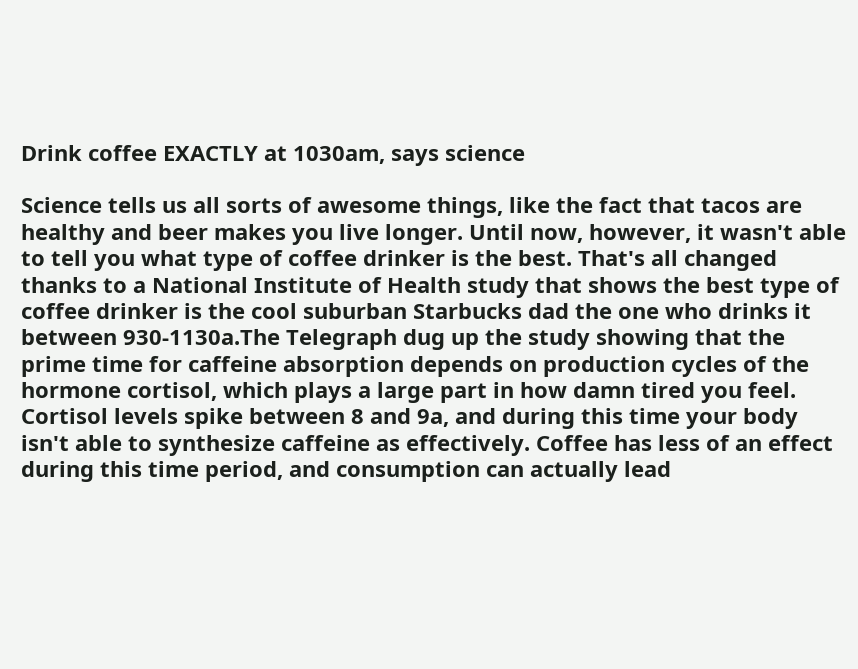Drink coffee EXACTLY at 1030am, says science

Science tells us all sorts of awesome things, like the fact that tacos are healthy and beer makes you live longer. Until now, however, it wasn't able to tell you what type of coffee drinker is the best. That's all changed thanks to a National Institute of Health study that shows the best type of coffee drinker is the cool suburban Starbucks dad the one who drinks it between 930-1130a.The Telegraph dug up the study showing that the prime time for caffeine absorption depends on production cycles of the hormone cortisol, which plays a large part in how damn tired you feel. Cortisol levels spike between 8 and 9a, and during this time your body isn't able to synthesize caffeine as effectively. Coffee has less of an effect during this time period, and consumption can actually lead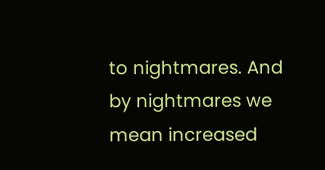to nightmares. And by nightmares we mean increased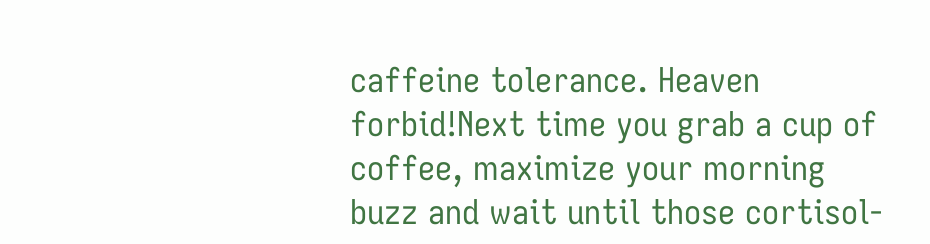caffeine tolerance. Heaven forbid!Next time you grab a cup of coffee, maximize your morning buzz and wait until those cortisol-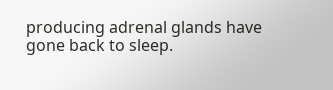producing adrenal glands have gone back to sleep.